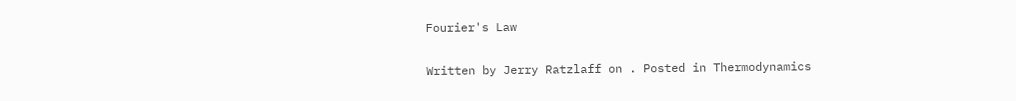Fourier's Law

Written by Jerry Ratzlaff on . Posted in Thermodynamics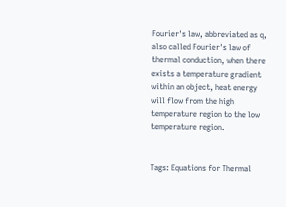Fourier's law, abbreviated as q, also called Fourier's law of thermal conduction, when there exists a temperature gradient within an object, heat energy will flow from the high temperature region to the low temperature region.


Tags: Equations for Thermal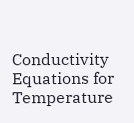Conductivity Equations for Temperature